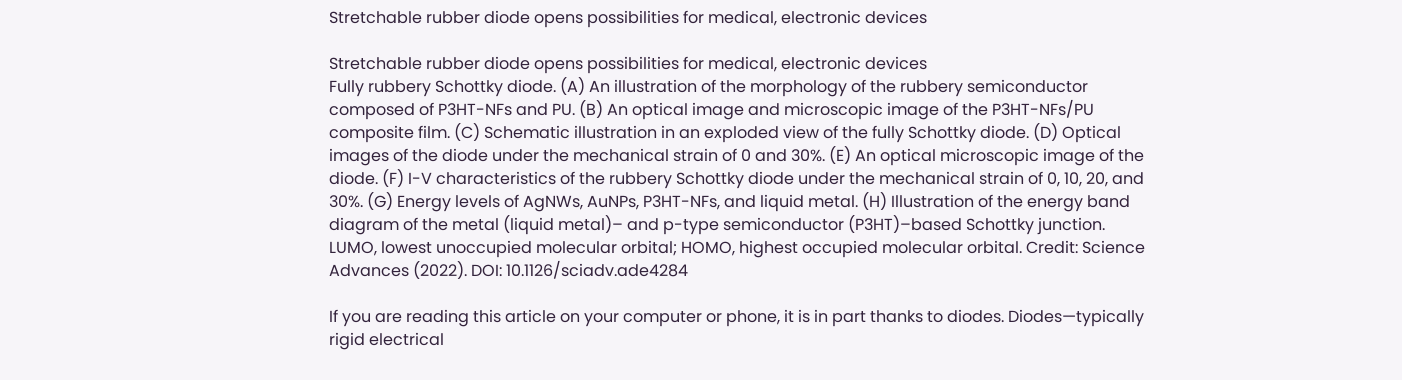Stretchable rubber diode opens possibilities for medical, electronic devices

Stretchable rubber diode opens possibilities for medical, electronic devices
Fully rubbery Schottky diode. (A) An illustration of the morphology of the rubbery semiconductor composed of P3HT-NFs and PU. (B) An optical image and microscopic image of the P3HT-NFs/PU composite film. (C) Schematic illustration in an exploded view of the fully Schottky diode. (D) Optical images of the diode under the mechanical strain of 0 and 30%. (E) An optical microscopic image of the diode. (F) I-V characteristics of the rubbery Schottky diode under the mechanical strain of 0, 10, 20, and 30%. (G) Energy levels of AgNWs, AuNPs, P3HT-NFs, and liquid metal. (H) Illustration of the energy band diagram of the metal (liquid metal)– and p-type semiconductor (P3HT)–based Schottky junction. LUMO, lowest unoccupied molecular orbital; HOMO, highest occupied molecular orbital. Credit: Science Advances (2022). DOI: 10.1126/sciadv.ade4284

If you are reading this article on your computer or phone, it is in part thanks to diodes. Diodes—typically rigid electrical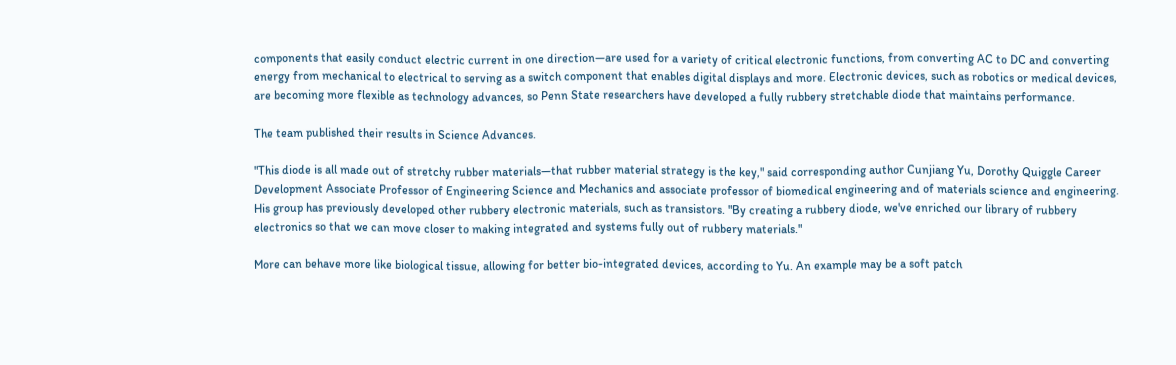components that easily conduct electric current in one direction—are used for a variety of critical electronic functions, from converting AC to DC and converting energy from mechanical to electrical to serving as a switch component that enables digital displays and more. Electronic devices, such as robotics or medical devices, are becoming more flexible as technology advances, so Penn State researchers have developed a fully rubbery stretchable diode that maintains performance.

The team published their results in Science Advances.

"This diode is all made out of stretchy rubber materials—that rubber material strategy is the key," said corresponding author Cunjiang Yu, Dorothy Quiggle Career Development Associate Professor of Engineering Science and Mechanics and associate professor of biomedical engineering and of materials science and engineering. His group has previously developed other rubbery electronic materials, such as transistors. "By creating a rubbery diode, we've enriched our library of rubbery electronics so that we can move closer to making integrated and systems fully out of rubbery materials."

More can behave more like biological tissue, allowing for better bio-integrated devices, according to Yu. An example may be a soft patch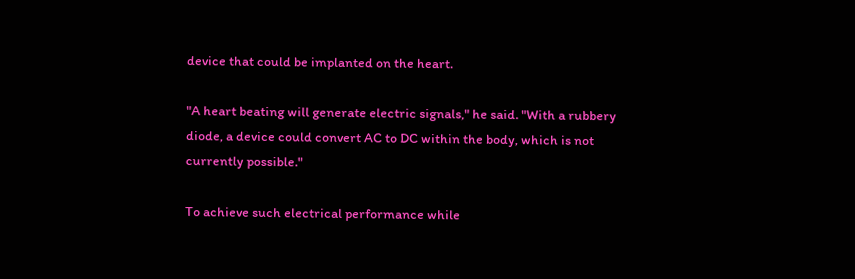device that could be implanted on the heart.

"A heart beating will generate electric signals," he said. "With a rubbery diode, a device could convert AC to DC within the body, which is not currently possible."

To achieve such electrical performance while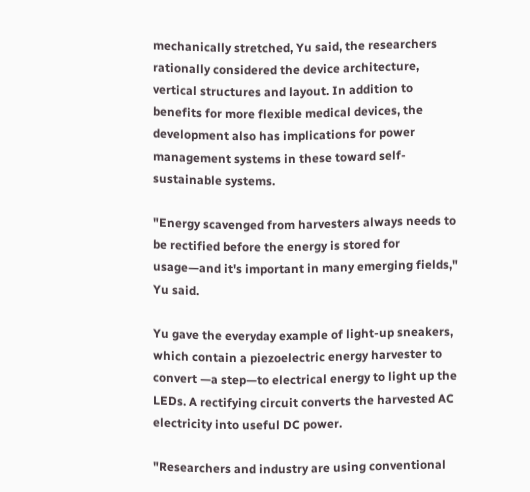mechanically stretched, Yu said, the researchers rationally considered the device architecture, vertical structures and layout. In addition to benefits for more flexible medical devices, the development also has implications for power management systems in these toward self-sustainable systems.

"Energy scavenged from harvesters always needs to be rectified before the energy is stored for usage—and it's important in many emerging fields," Yu said.

Yu gave the everyday example of light-up sneakers, which contain a piezoelectric energy harvester to convert —a step—to electrical energy to light up the LEDs. A rectifying circuit converts the harvested AC electricity into useful DC power.

"Researchers and industry are using conventional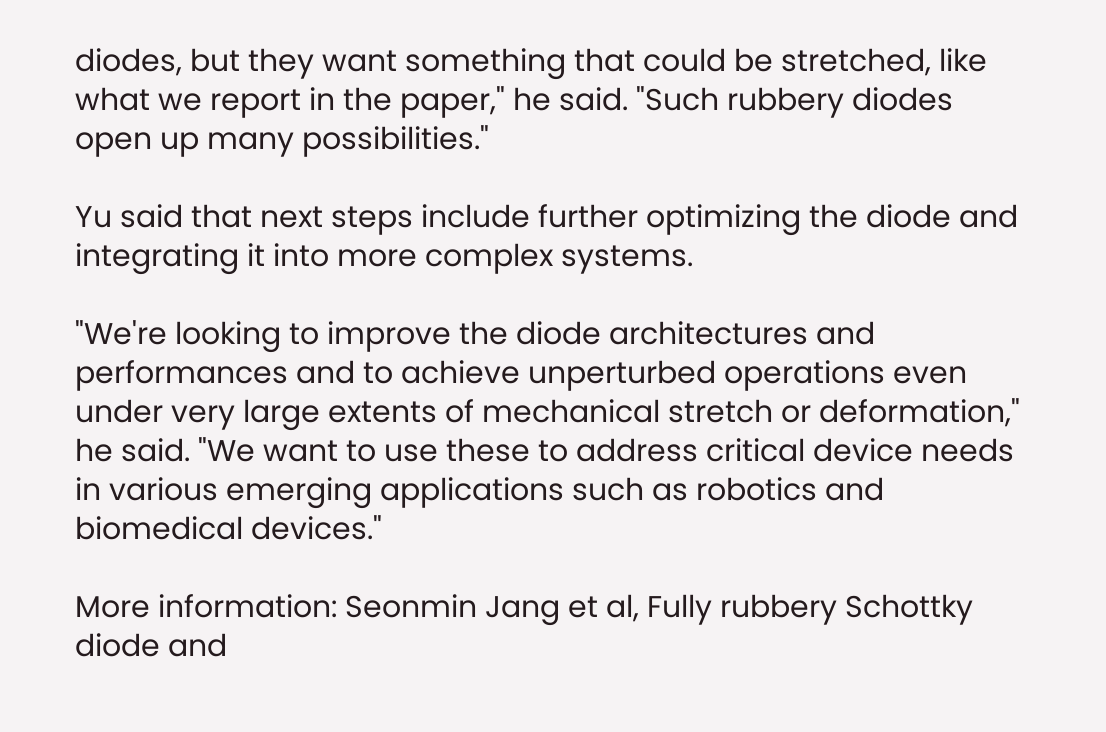diodes, but they want something that could be stretched, like what we report in the paper," he said. "Such rubbery diodes open up many possibilities."

Yu said that next steps include further optimizing the diode and integrating it into more complex systems.

"We're looking to improve the diode architectures and performances and to achieve unperturbed operations even under very large extents of mechanical stretch or deformation," he said. "We want to use these to address critical device needs in various emerging applications such as robotics and biomedical devices."

More information: Seonmin Jang et al, Fully rubbery Schottky diode and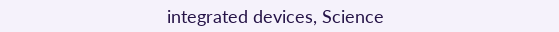integrated devices, Science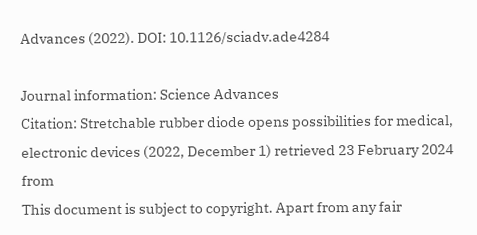Advances (2022). DOI: 10.1126/sciadv.ade4284

Journal information: Science Advances
Citation: Stretchable rubber diode opens possibilities for medical, electronic devices (2022, December 1) retrieved 23 February 2024 from
This document is subject to copyright. Apart from any fair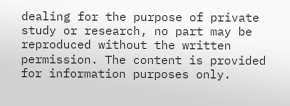dealing for the purpose of private study or research, no part may be reproduced without the written permission. The content is provided for information purposes only.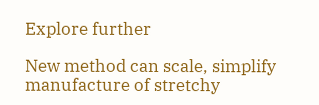Explore further

New method can scale, simplify manufacture of stretchy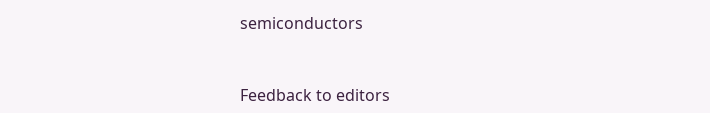semiconductors


Feedback to editors